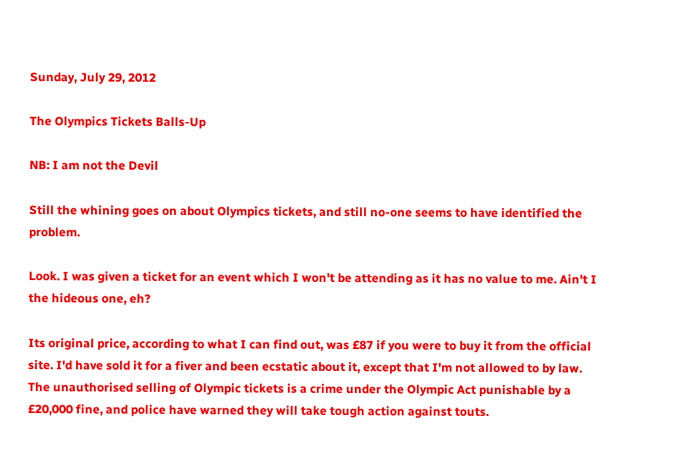Sunday, July 29, 2012

The Olympics Tickets Balls-Up

NB: I am not the Devil

Still the whining goes on about Olympics tickets, and still no-one seems to have identified the problem.

Look. I was given a ticket for an event which I won't be attending as it has no value to me. Ain't I the hideous one, eh?

Its original price, according to what I can find out, was £87 if you were to buy it from the official site. I'd have sold it for a fiver and been ecstatic about it, except that I'm not allowed to by law.
The unauthorised selling of Olympic tickets is a crime under the Olympic Act punishable by a £20,000 fine, and police have warned they will take tough action against touts.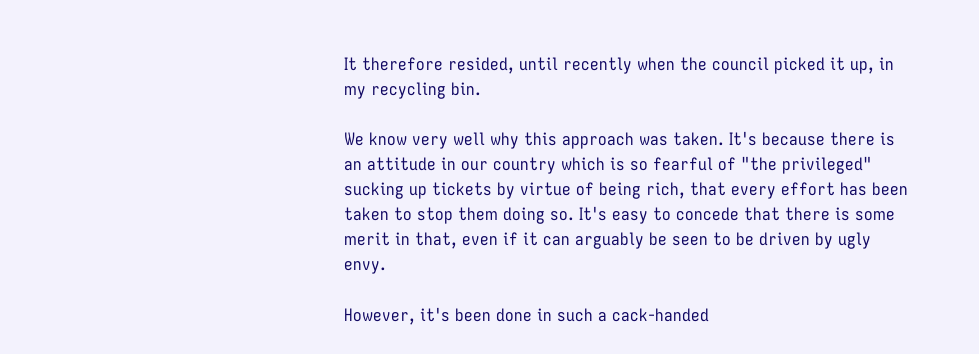It therefore resided, until recently when the council picked it up, in my recycling bin.

We know very well why this approach was taken. It's because there is an attitude in our country which is so fearful of "the privileged" sucking up tickets by virtue of being rich, that every effort has been taken to stop them doing so. It's easy to concede that there is some merit in that, even if it can arguably be seen to be driven by ugly envy.

However, it's been done in such a cack-handed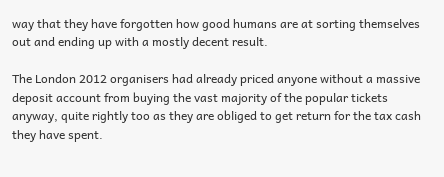way that they have forgotten how good humans are at sorting themselves out and ending up with a mostly decent result.

The London 2012 organisers had already priced anyone without a massive deposit account from buying the vast majority of the popular tickets anyway, quite rightly too as they are obliged to get return for the tax cash they have spent.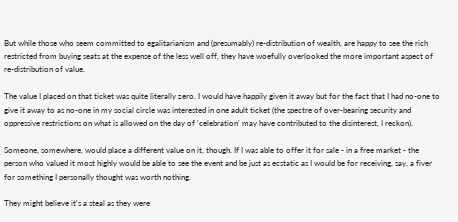But while those who seem committed to egalitarianism and (presumably) re-distribution of wealth, are happy to see the rich restricted from buying seats at the expense of the less well off, they have woefully overlooked the more important aspect of re-distribution of value.

The value I placed on that ticket was quite literally zero. I would have happily given it away but for the fact that I had no-one to give it away to as no-one in my social circle was interested in one adult ticket (the spectre of over-bearing security and oppressive restrictions on what is allowed on the day of 'celebration' may have contributed to the disinterest, I reckon).

Someone, somewhere, would place a different value on it, though. If I was able to offer it for sale - in a free market - the person who valued it most highly would be able to see the event and be just as ecstatic as I would be for receiving, say, a fiver for something I personally thought was worth nothing.

They might believe it's a steal as they were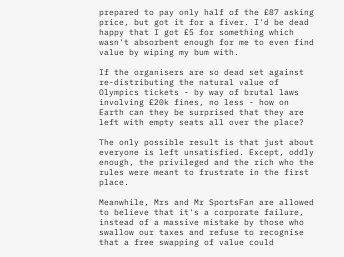prepared to pay only half of the £87 asking price, but got it for a fiver. I'd be dead happy that I got £5 for something which wasn't absorbent enough for me to even find value by wiping my bum with.

If the organisers are so dead set against re-distributing the natural value of Olympics tickets - by way of brutal laws involving £20k fines, no less - how on Earth can they be surprised that they are left with empty seats all over the place?

The only possible result is that just about everyone is left unsatisfied. Except, oddly enough, the privileged and the rich who the rules were meant to frustrate in the first place.

Meanwhile, Mrs and Mr SportsFan are allowed to believe that it's a corporate failure, instead of a massive mistake by those who swallow our taxes and refuse to recognise that a free swapping of value could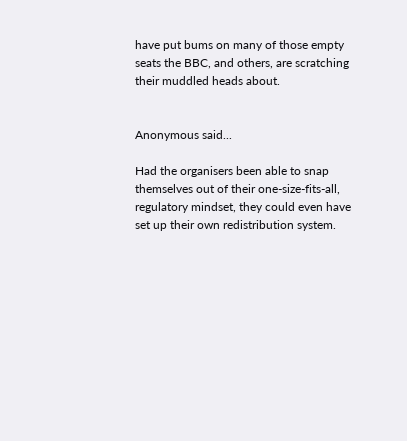have put bums on many of those empty seats the BBC, and others, are scratching their muddled heads about.


Anonymous said...

Had the organisers been able to snap themselves out of their one-size-fits-all, regulatory mindset, they could even have set up their own redistribution system.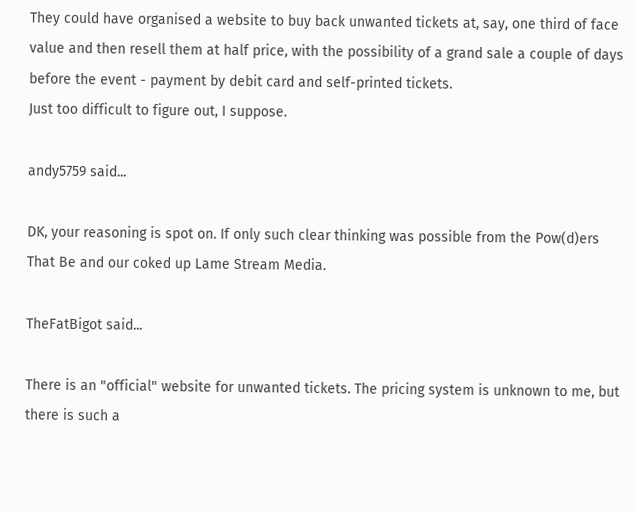They could have organised a website to buy back unwanted tickets at, say, one third of face value and then resell them at half price, with the possibility of a grand sale a couple of days before the event - payment by debit card and self-printed tickets.
Just too difficult to figure out, I suppose.

andy5759 said...

DK, your reasoning is spot on. If only such clear thinking was possible from the Pow(d)ers That Be and our coked up Lame Stream Media.

TheFatBigot said...

There is an "official" website for unwanted tickets. The pricing system is unknown to me, but there is such a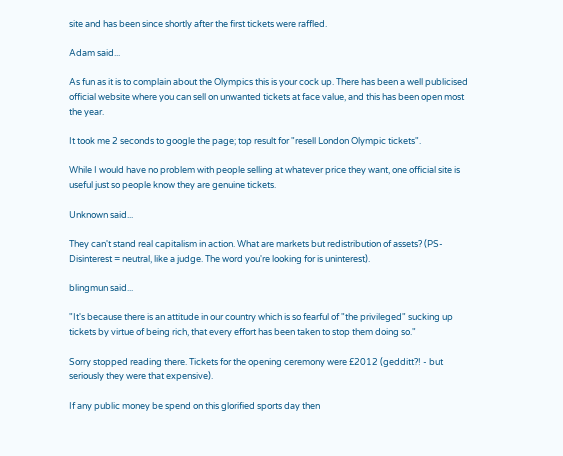site and has been since shortly after the first tickets were raffled.

Adam said...

As fun as it is to complain about the Olympics this is your cock up. There has been a well publicised official website where you can sell on unwanted tickets at face value, and this has been open most the year.

It took me 2 seconds to google the page; top result for "resell London Olympic tickets".

While I would have no problem with people selling at whatever price they want, one official site is useful just so people know they are genuine tickets.

Unknown said...

They can't stand real capitalism in action. What are markets but redistribution of assets? (PS-Disinterest = neutral, like a judge. The word you're looking for is uninterest).

blingmun said...

"It's because there is an attitude in our country which is so fearful of "the privileged" sucking up tickets by virtue of being rich, that every effort has been taken to stop them doing so."

Sorry stopped reading there. Tickets for the opening ceremony were £2012 (gedditt?! - but seriously they were that expensive).

If any public money be spend on this glorified sports day then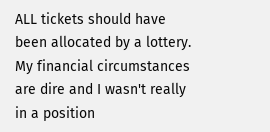ALL tickets should have been allocated by a lottery. My financial circumstances are dire and I wasn't really in a position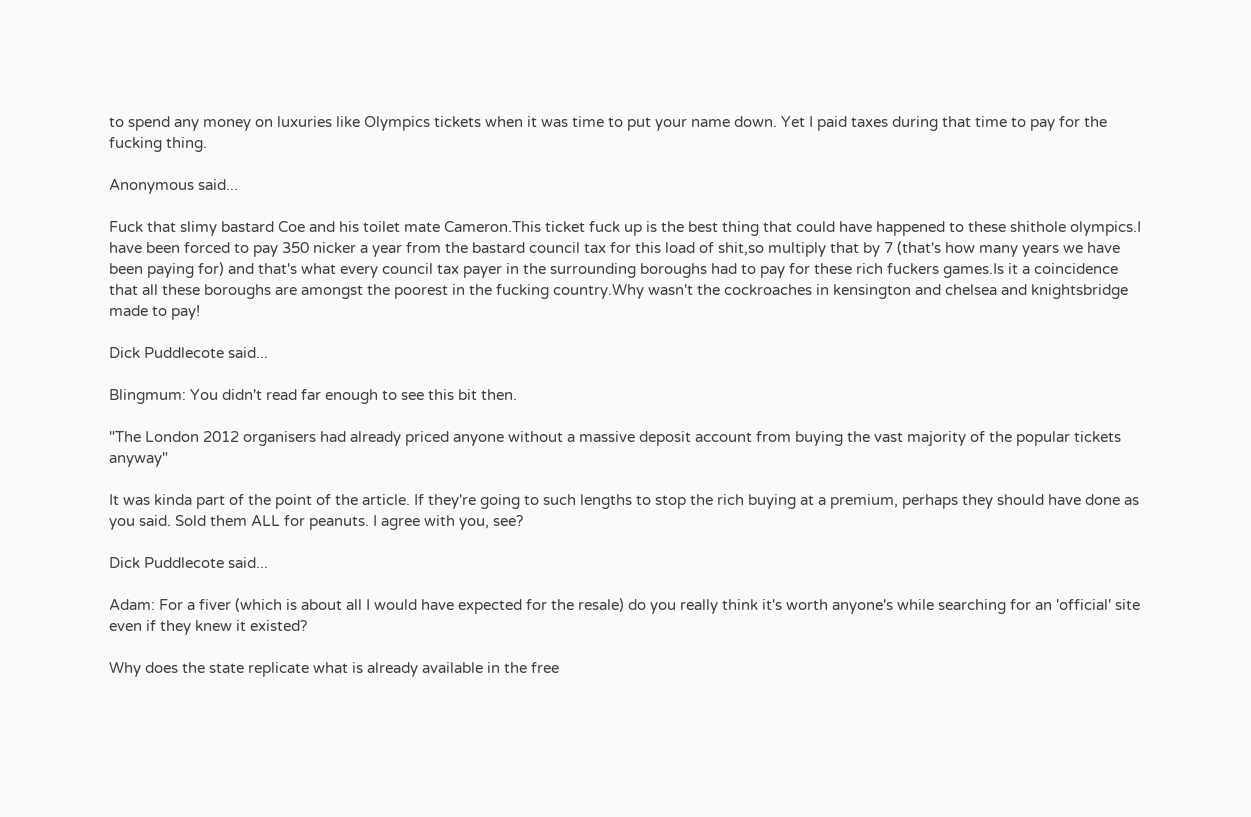to spend any money on luxuries like Olympics tickets when it was time to put your name down. Yet I paid taxes during that time to pay for the fucking thing.

Anonymous said...

Fuck that slimy bastard Coe and his toilet mate Cameron.This ticket fuck up is the best thing that could have happened to these shithole olympics.I have been forced to pay 350 nicker a year from the bastard council tax for this load of shit,so multiply that by 7 (that's how many years we have been paying for) and that's what every council tax payer in the surrounding boroughs had to pay for these rich fuckers games.Is it a coincidence that all these boroughs are amongst the poorest in the fucking country.Why wasn't the cockroaches in kensington and chelsea and knightsbridge made to pay!

Dick Puddlecote said...

Blingmum: You didn't read far enough to see this bit then.

"The London 2012 organisers had already priced anyone without a massive deposit account from buying the vast majority of the popular tickets anyway"

It was kinda part of the point of the article. If they're going to such lengths to stop the rich buying at a premium, perhaps they should have done as you said. Sold them ALL for peanuts. I agree with you, see?

Dick Puddlecote said...

Adam: For a fiver (which is about all I would have expected for the resale) do you really think it's worth anyone's while searching for an 'official' site even if they knew it existed?

Why does the state replicate what is already available in the free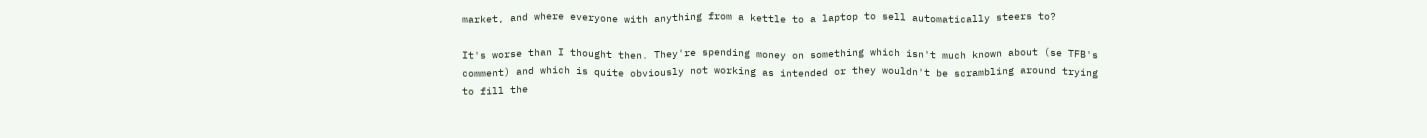market, and where everyone with anything from a kettle to a laptop to sell automatically steers to?

It's worse than I thought then. They're spending money on something which isn't much known about (se TFB's comment) and which is quite obviously not working as intended or they wouldn't be scrambling around trying to fill the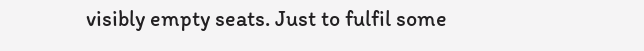visibly empty seats. Just to fulfil some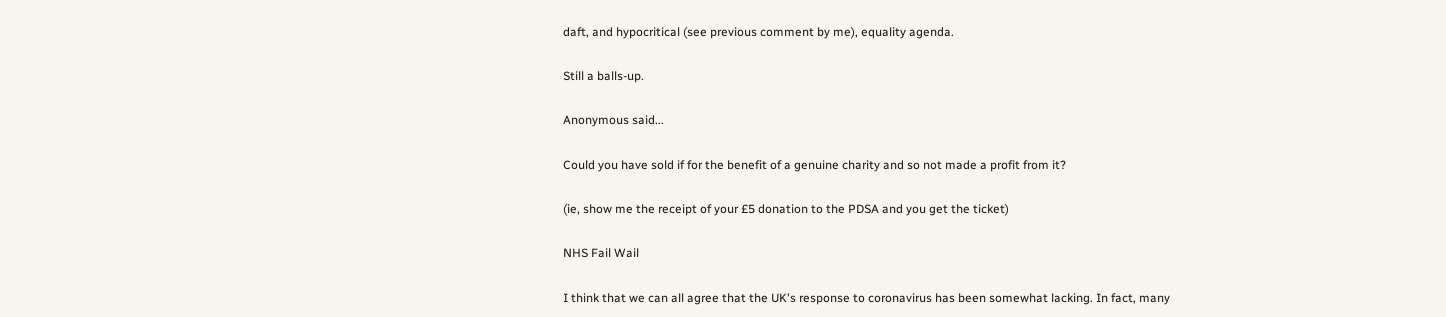daft, and hypocritical (see previous comment by me), equality agenda.

Still a balls-up.

Anonymous said...

Could you have sold if for the benefit of a genuine charity and so not made a profit from it?

(ie, show me the receipt of your £5 donation to the PDSA and you get the ticket)

NHS Fail Wail

I think that we can all agree that the UK's response to coronavirus has been somewhat lacking. In fact, many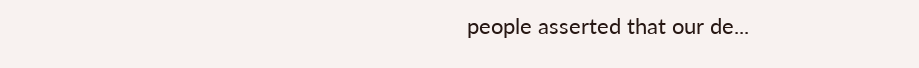people asserted that our de...